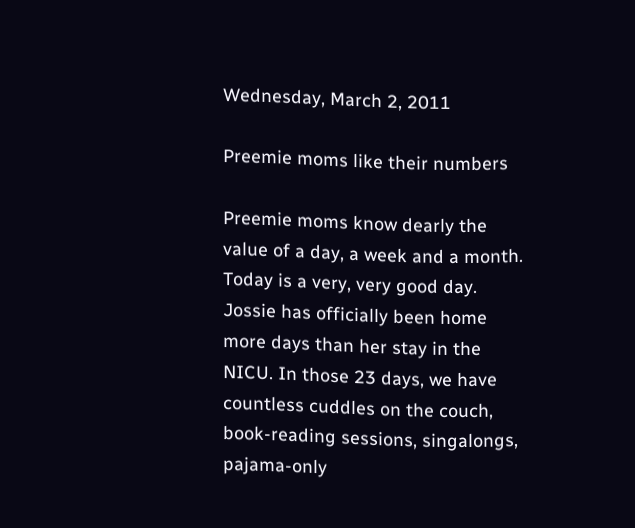Wednesday, March 2, 2011

Preemie moms like their numbers

Preemie moms know dearly the value of a day, a week and a month. Today is a very, very good day. Jossie has officially been home more days than her stay in the NICU. In those 23 days, we have countless cuddles on the couch, book-reading sessions, singalongs, pajama-only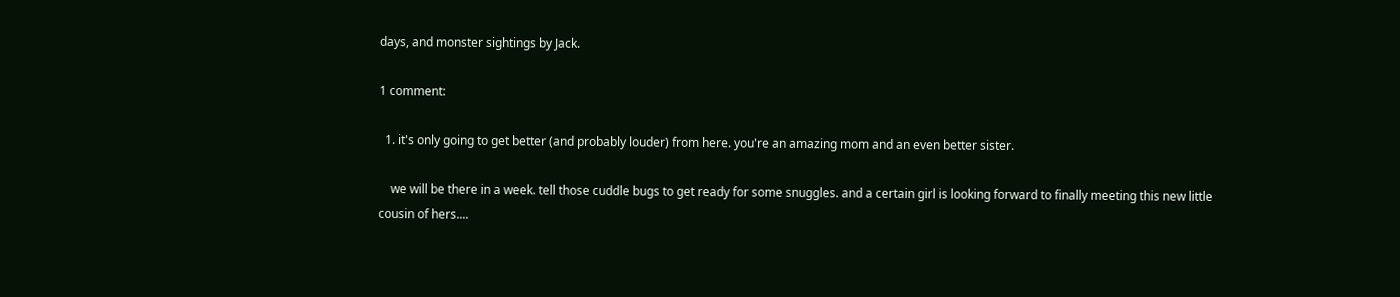days, and monster sightings by Jack.

1 comment:

  1. it's only going to get better (and probably louder) from here. you're an amazing mom and an even better sister.

    we will be there in a week. tell those cuddle bugs to get ready for some snuggles. and a certain girl is looking forward to finally meeting this new little cousin of hers....